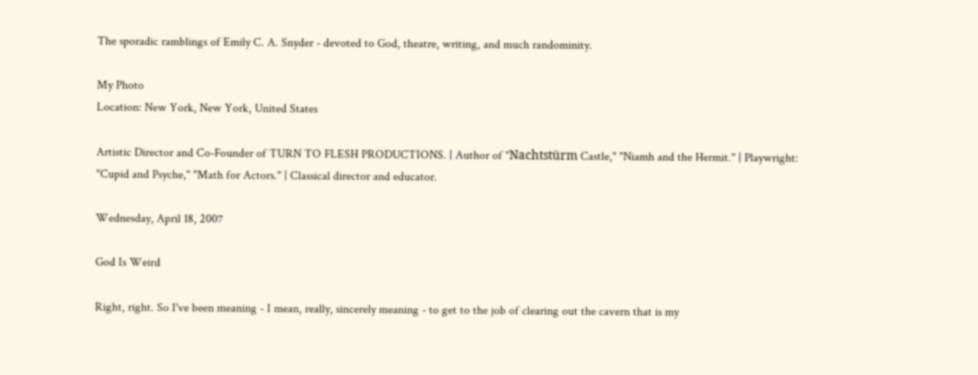The sporadic ramblings of Emily C. A. Snyder - devoted to God, theatre, writing, and much randominity.

My Photo
Location: New York, New York, United States

Artistic Director and Co-Founder of TURN TO FLESH PRODUCTIONS. | Author of "Nachtstürm Castle," "Niamh and the Hermit." | Playwright: "Cupid and Psyche," "Math for Actors." | Classical director and educator.

Wednesday, April 18, 2007

God Is Weird

Right, right. So I've been meaning - I mean, really, sincerely meaning - to get to the job of clearing out the cavern that is my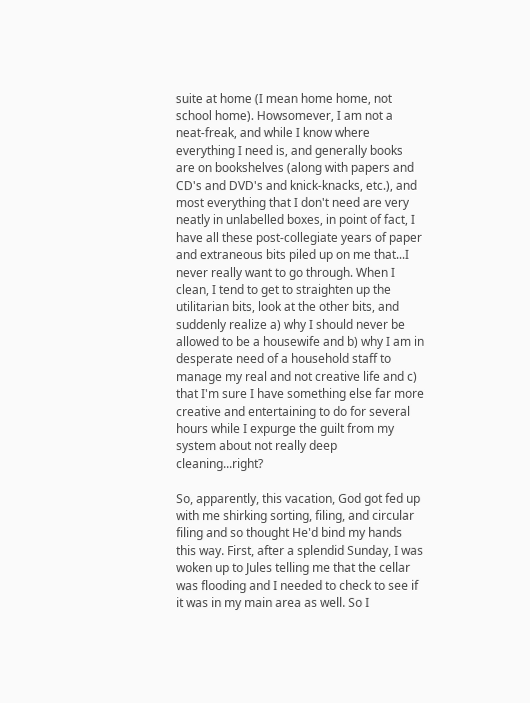suite at home (I mean home home, not school home). Howsomever, I am not a neat-freak, and while I know where everything I need is, and generally books are on bookshelves (along with papers and CD's and DVD's and knick-knacks, etc.), and most everything that I don't need are very neatly in unlabelled boxes, in point of fact, I have all these post-collegiate years of paper and extraneous bits piled up on me that...I never really want to go through. When I clean, I tend to get to straighten up the utilitarian bits, look at the other bits, and suddenly realize a) why I should never be allowed to be a housewife and b) why I am in desperate need of a household staff to manage my real and not creative life and c) that I'm sure I have something else far more creative and entertaining to do for several hours while I expurge the guilt from my system about not really deep cleaning...right?

So, apparently, this vacation, God got fed up with me shirking sorting, filing, and circular filing and so thought He'd bind my hands this way. First, after a splendid Sunday, I was woken up to Jules telling me that the cellar was flooding and I needed to check to see if it was in my main area as well. So I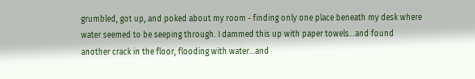grumbled, got up, and poked about my room - finding only one place beneath my desk where water seemed to be seeping through. I dammed this up with paper towels...and found another crack in the floor, flooding with water...and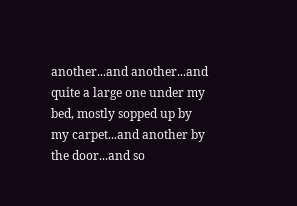another...and another...and quite a large one under my bed, mostly sopped up by my carpet...and another by the door...and so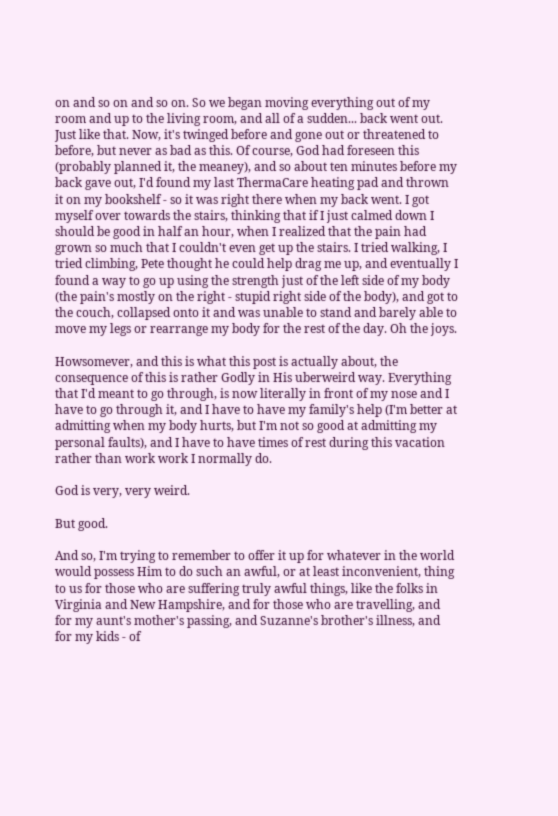on and so on and so on. So we began moving everything out of my room and up to the living room, and all of a sudden... back went out. Just like that. Now, it's twinged before and gone out or threatened to before, but never as bad as this. Of course, God had foreseen this (probably planned it, the meaney), and so about ten minutes before my back gave out, I'd found my last ThermaCare heating pad and thrown it on my bookshelf - so it was right there when my back went. I got myself over towards the stairs, thinking that if I just calmed down I should be good in half an hour, when I realized that the pain had grown so much that I couldn't even get up the stairs. I tried walking, I tried climbing, Pete thought he could help drag me up, and eventually I found a way to go up using the strength just of the left side of my body (the pain's mostly on the right - stupid right side of the body), and got to the couch, collapsed onto it and was unable to stand and barely able to move my legs or rearrange my body for the rest of the day. Oh the joys.

Howsomever, and this is what this post is actually about, the consequence of this is rather Godly in His uberweird way. Everything that I'd meant to go through, is now literally in front of my nose and I have to go through it, and I have to have my family's help (I'm better at admitting when my body hurts, but I'm not so good at admitting my personal faults), and I have to have times of rest during this vacation rather than work work I normally do.

God is very, very weird.

But good.

And so, I'm trying to remember to offer it up for whatever in the world would possess Him to do such an awful, or at least inconvenient, thing to us for those who are suffering truly awful things, like the folks in Virginia and New Hampshire, and for those who are travelling, and for my aunt's mother's passing, and Suzanne's brother's illness, and for my kids - of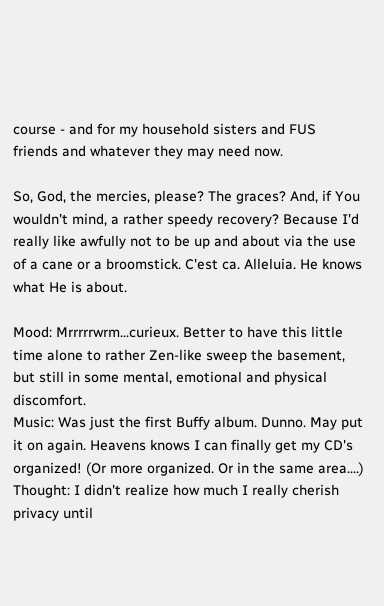course - and for my household sisters and FUS friends and whatever they may need now.

So, God, the mercies, please? The graces? And, if You wouldn't mind, a rather speedy recovery? Because I'd really like awfully not to be up and about via the use of a cane or a broomstick. C'est ca. Alleluia. He knows what He is about.

Mood: Mrrrrrwrm...curieux. Better to have this little time alone to rather Zen-like sweep the basement, but still in some mental, emotional and physical discomfort.
Music: Was just the first Buffy album. Dunno. May put it on again. Heavens knows I can finally get my CD's organized! (Or more organized. Or in the same area....)
Thought: I didn't realize how much I really cherish privacy until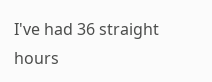I've had 36 straight hours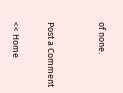of none.


Post a Comment

<< Home